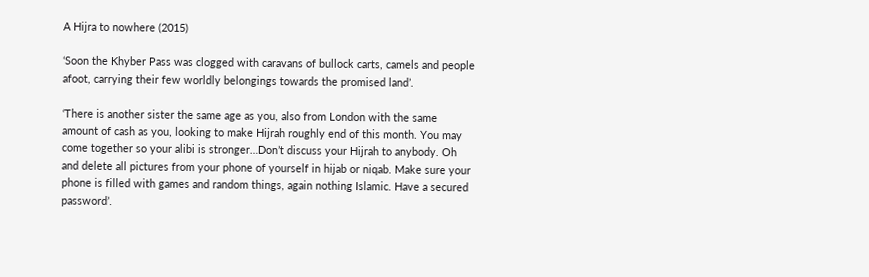A Hijra to nowhere (2015)

‘Soon the Khyber Pass was clogged with caravans of bullock carts, camels and people afoot, carrying their few worldly belongings towards the promised land’.

‘There is another sister the same age as you, also from London with the same amount of cash as you, looking to make Hijrah roughly end of this month. You may come together so your alibi is stronger…Don’t discuss your Hijrah to anybody. Oh and delete all pictures from your phone of yourself in hijab or niqab. Make sure your phone is filled with games and random things, again nothing Islamic. Have a secured password’.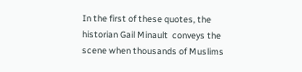In the first of these quotes, the historian Gail Minault  conveys the scene when thousands of Muslims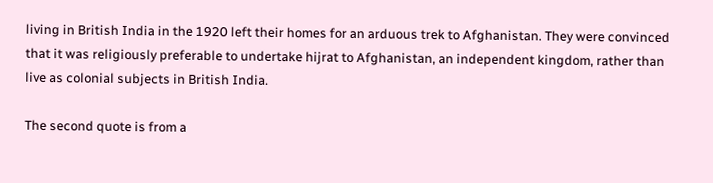living in British India in the 1920 left their homes for an arduous trek to Afghanistan. They were convinced that it was religiously preferable to undertake hijrat to Afghanistan, an independent kingdom, rather than live as colonial subjects in British India.

The second quote is from a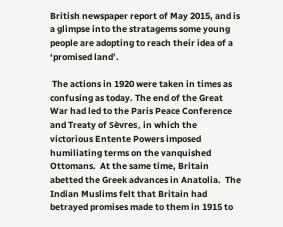British newspaper report of May 2015, and is a glimpse into the stratagems some young people are adopting to reach their idea of a ‘promised land’.

 The actions in 1920 were taken in times as confusing as today. The end of the Great War had led to the Paris Peace Conference and Treaty of Sèvres, in which the victorious Entente Powers imposed humiliating terms on the vanquished Ottomans.  At the same time, Britain abetted the Greek advances in Anatolia.  The Indian Muslims felt that Britain had betrayed promises made to them in 1915 to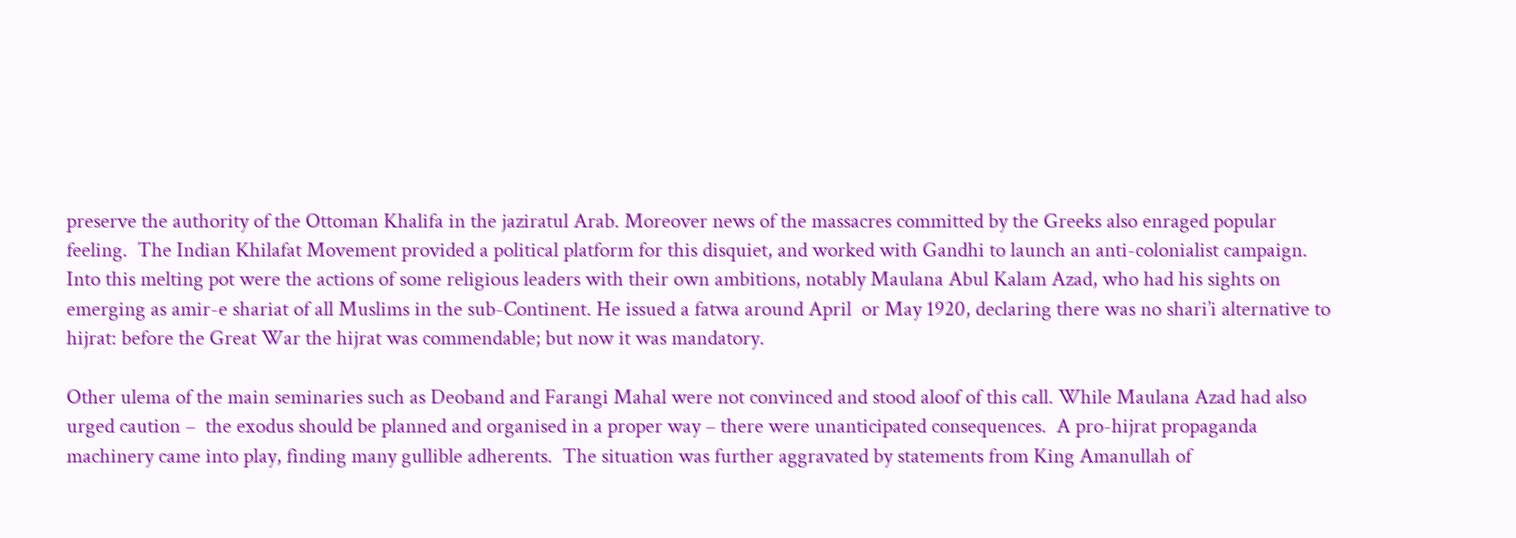preserve the authority of the Ottoman Khalifa in the jaziratul Arab. Moreover news of the massacres committed by the Greeks also enraged popular feeling.  The Indian Khilafat Movement provided a political platform for this disquiet, and worked with Gandhi to launch an anti-colonialist campaign.  Into this melting pot were the actions of some religious leaders with their own ambitions, notably Maulana Abul Kalam Azad, who had his sights on emerging as amir-e shariat of all Muslims in the sub-Continent. He issued a fatwa around April  or May 1920, declaring there was no shari’i alternative to hijrat: before the Great War the hijrat was commendable; but now it was mandatory.

Other ulema of the main seminaries such as Deoband and Farangi Mahal were not convinced and stood aloof of this call. While Maulana Azad had also urged caution –  the exodus should be planned and organised in a proper way – there were unanticipated consequences.  A pro-hijrat propaganda machinery came into play, finding many gullible adherents.  The situation was further aggravated by statements from King Amanullah of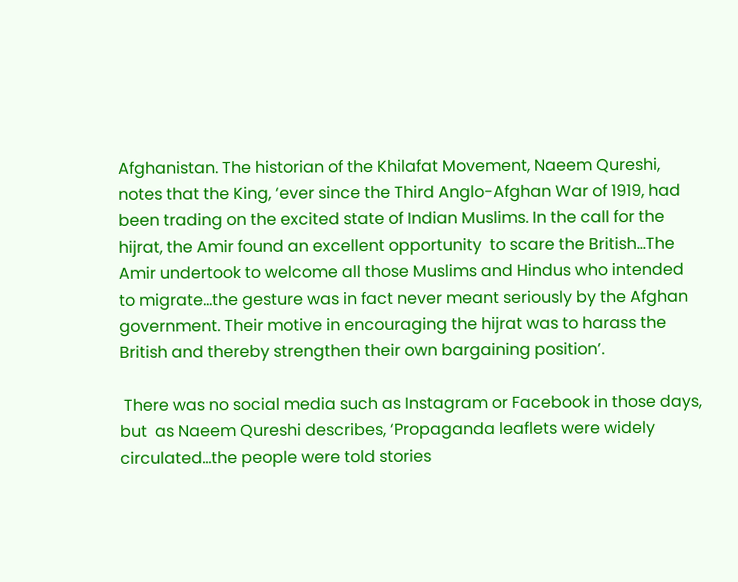Afghanistan. The historian of the Khilafat Movement, Naeem Qureshi, notes that the King, ‘ever since the Third Anglo-Afghan War of 1919, had been trading on the excited state of Indian Muslims. In the call for the hijrat, the Amir found an excellent opportunity  to scare the British…The Amir undertook to welcome all those Muslims and Hindus who intended to migrate…the gesture was in fact never meant seriously by the Afghan government. Their motive in encouraging the hijrat was to harass the British and thereby strengthen their own bargaining position’.

 There was no social media such as Instagram or Facebook in those days, but  as Naeem Qureshi describes, ‘Propaganda leaflets were widely circulated…the people were told stories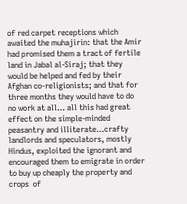of red carpet receptions which awaited the muhajirin: that the Amir had promised them a tract of fertile land in Jabal al-Siraj; that they would be helped and fed by their Afghan co-religionists; and that for three months they would have to do  no work at all… all this had great effect on the simple-minded peasantry and illiterate…crafty landlords and speculators, mostly Hindus, exploited the ignorant and encouraged them to emigrate in order to buy up cheaply the property and crops  of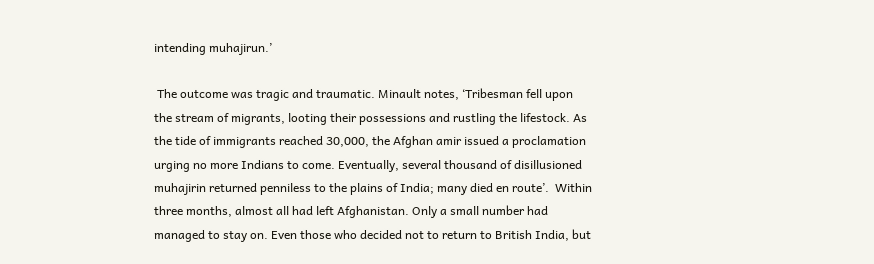intending muhajirun.’

 The outcome was tragic and traumatic. Minault notes, ‘Tribesman fell upon the stream of migrants, looting their possessions and rustling the lifestock. As the tide of immigrants reached 30,000, the Afghan amir issued a proclamation urging no more Indians to come. Eventually, several thousand of disillusioned muhajirin returned penniless to the plains of India; many died en route’.  Within three months, almost all had left Afghanistan. Only a small number had managed to stay on. Even those who decided not to return to British India, but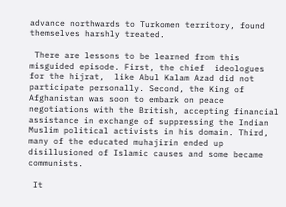advance northwards to Turkomen territory, found themselves harshly treated.

 There are lessons to be learned from this misguided episode. First, the chief  ideologues for the hijrat,  like Abul Kalam Azad did not participate personally. Second, the King of Afghanistan was soon to embark on peace negotiations with the British, accepting financial assistance in exchange of suppressing the Indian Muslim political activists in his domain. Third, many of the educated muhajirin ended up disillusioned of Islamic causes and some became communists.

 It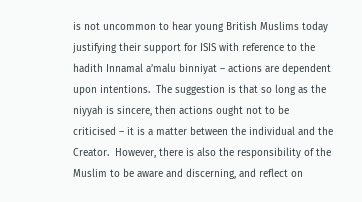is not uncommon to hear young British Muslims today justifying their support for ISIS with reference to the hadith Innamal a’malu binniyat – actions are dependent upon intentions.  The suggestion is that so long as the niyyah is sincere, then actions ought not to be criticised – it is a matter between the individual and the Creator.  However, there is also the responsibility of the Muslim to be aware and discerning, and reflect on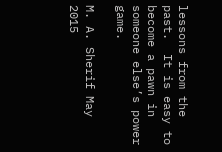lessons from the past.  It is easy to become a pawn in someone else’s power game.

M. A. Sherif May 2015